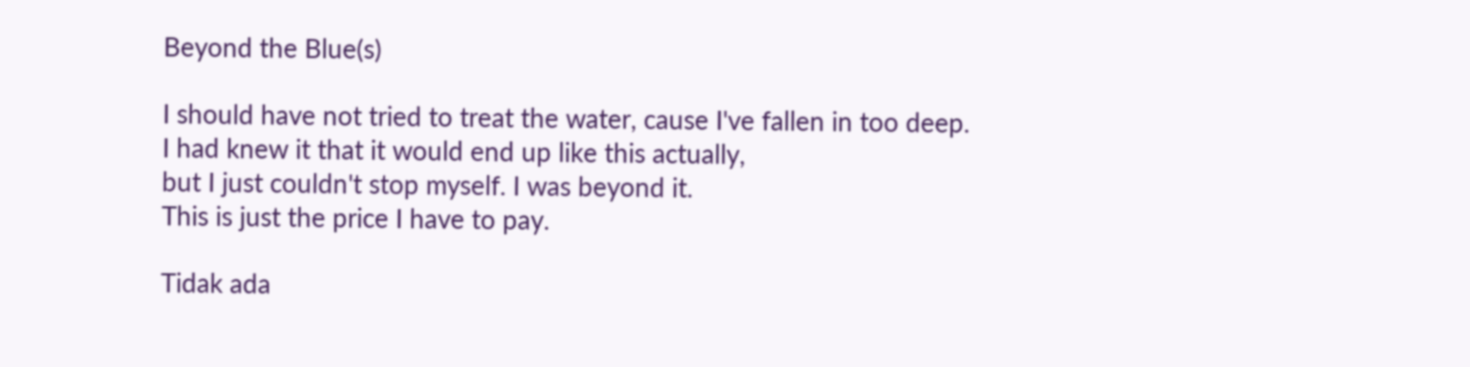Beyond the Blue(s)

I should have not tried to treat the water, cause I've fallen in too deep.
I had knew it that it would end up like this actually,
but I just couldn't stop myself. I was beyond it.
This is just the price I have to pay.

Tidak ada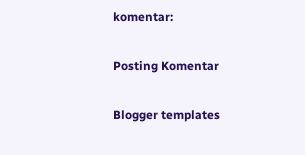komentar:

Posting Komentar

Blogger templates